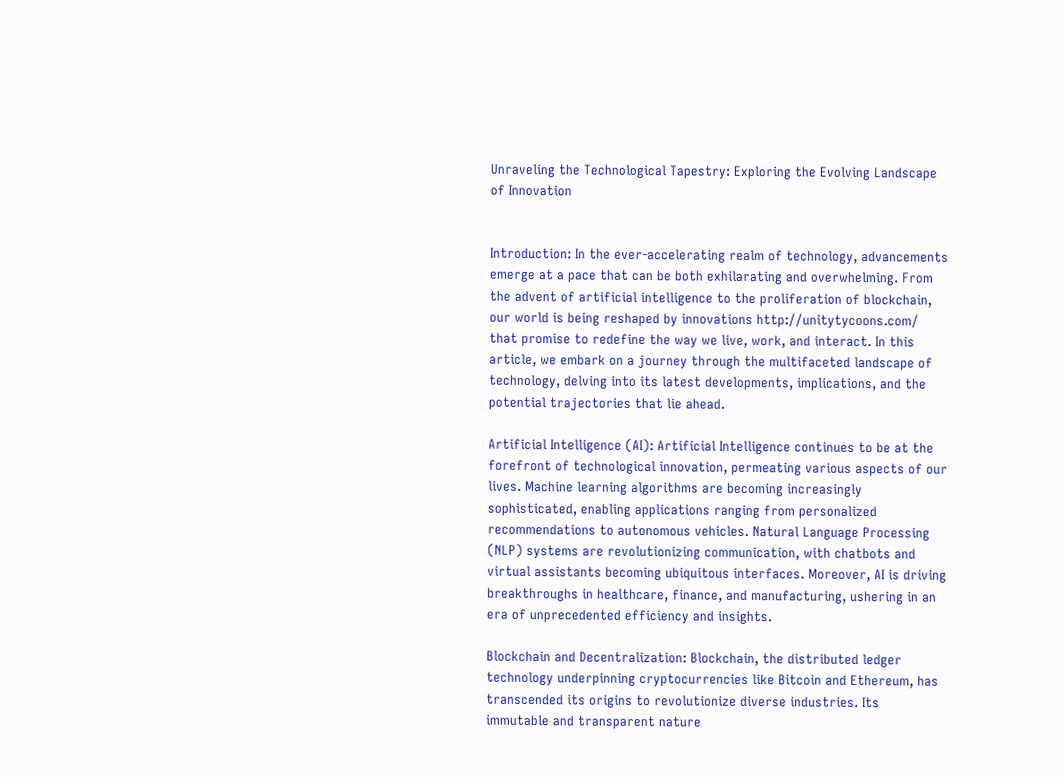Unraveling the Technological Tapestry: Exploring the Evolving Landscape of Innovation


Introduction: In the ever-accelerating realm of technology, advancements emerge at a pace that can be both exhilarating and overwhelming. From the advent of artificial intelligence to the proliferation of blockchain, our world is being reshaped by innovations http://unitytycoons.com/ that promise to redefine the way we live, work, and interact. In this article, we embark on a journey through the multifaceted landscape of technology, delving into its latest developments, implications, and the potential trajectories that lie ahead.

Artificial Intelligence (AI): Artificial Intelligence continues to be at the forefront of technological innovation, permeating various aspects of our lives. Machine learning algorithms are becoming increasingly sophisticated, enabling applications ranging from personalized recommendations to autonomous vehicles. Natural Language Processing (NLP) systems are revolutionizing communication, with chatbots and virtual assistants becoming ubiquitous interfaces. Moreover, AI is driving breakthroughs in healthcare, finance, and manufacturing, ushering in an era of unprecedented efficiency and insights.

Blockchain and Decentralization: Blockchain, the distributed ledger technology underpinning cryptocurrencies like Bitcoin and Ethereum, has transcended its origins to revolutionize diverse industries. Its immutable and transparent nature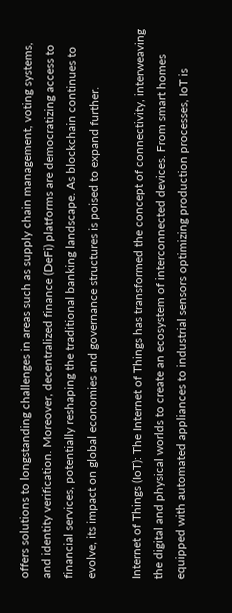offers solutions to longstanding challenges in areas such as supply chain management, voting systems, and identity verification. Moreover, decentralized finance (DeFi) platforms are democratizing access to financial services, potentially reshaping the traditional banking landscape. As blockchain continues to evolve, its impact on global economies and governance structures is poised to expand further.

Internet of Things (IoT): The Internet of Things has transformed the concept of connectivity, interweaving the digital and physical worlds to create an ecosystem of interconnected devices. From smart homes equipped with automated appliances to industrial sensors optimizing production processes, IoT is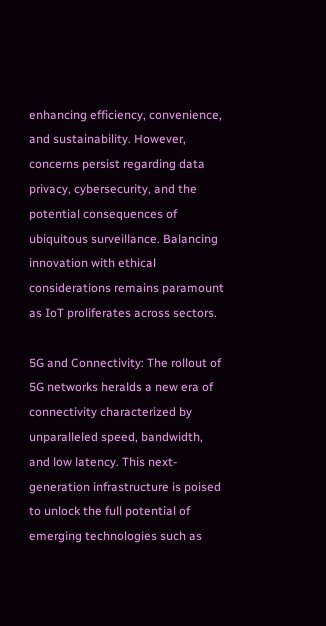enhancing efficiency, convenience, and sustainability. However, concerns persist regarding data privacy, cybersecurity, and the potential consequences of ubiquitous surveillance. Balancing innovation with ethical considerations remains paramount as IoT proliferates across sectors.

5G and Connectivity: The rollout of 5G networks heralds a new era of connectivity characterized by unparalleled speed, bandwidth, and low latency. This next-generation infrastructure is poised to unlock the full potential of emerging technologies such as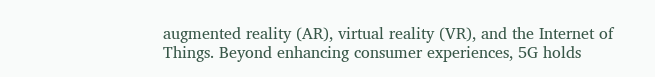augmented reality (AR), virtual reality (VR), and the Internet of Things. Beyond enhancing consumer experiences, 5G holds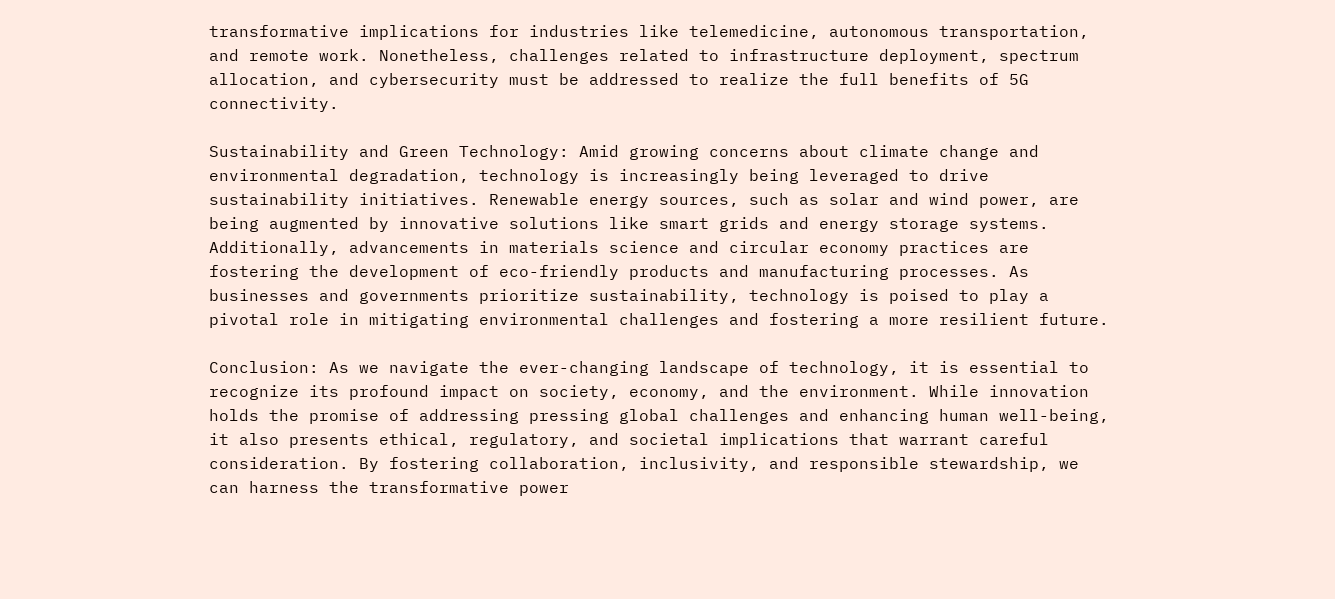transformative implications for industries like telemedicine, autonomous transportation, and remote work. Nonetheless, challenges related to infrastructure deployment, spectrum allocation, and cybersecurity must be addressed to realize the full benefits of 5G connectivity.

Sustainability and Green Technology: Amid growing concerns about climate change and environmental degradation, technology is increasingly being leveraged to drive sustainability initiatives. Renewable energy sources, such as solar and wind power, are being augmented by innovative solutions like smart grids and energy storage systems. Additionally, advancements in materials science and circular economy practices are fostering the development of eco-friendly products and manufacturing processes. As businesses and governments prioritize sustainability, technology is poised to play a pivotal role in mitigating environmental challenges and fostering a more resilient future.

Conclusion: As we navigate the ever-changing landscape of technology, it is essential to recognize its profound impact on society, economy, and the environment. While innovation holds the promise of addressing pressing global challenges and enhancing human well-being, it also presents ethical, regulatory, and societal implications that warrant careful consideration. By fostering collaboration, inclusivity, and responsible stewardship, we can harness the transformative power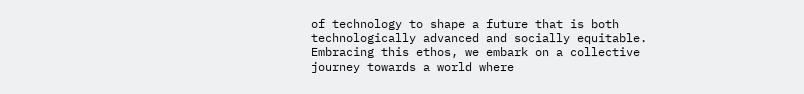of technology to shape a future that is both technologically advanced and socially equitable. Embracing this ethos, we embark on a collective journey towards a world where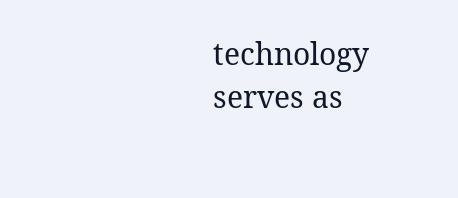technology serves as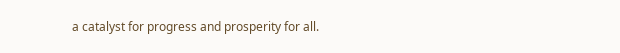a catalyst for progress and prosperity for all.